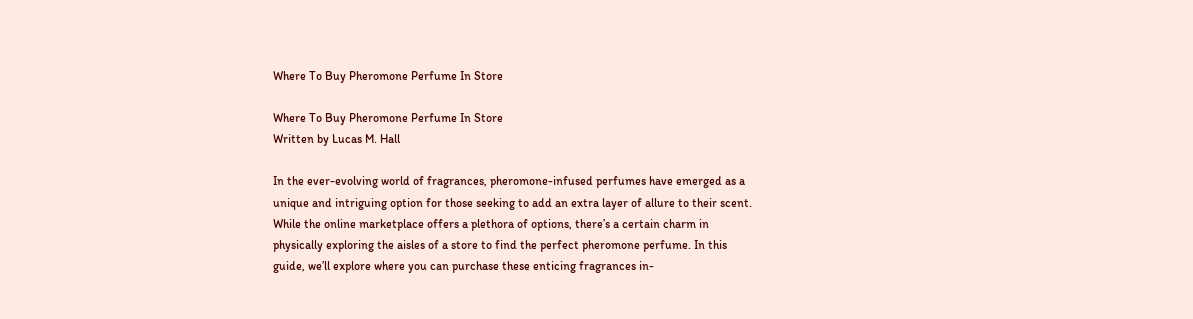Where To Buy Pheromone Perfume In Store

Where To Buy Pheromone Perfume In Store
Written by Lucas M. Hall

In the ever-evolving world of fragrances, pheromone-infused perfumes have emerged as a unique and intriguing option for those seeking to add an extra layer of allure to their scent. While the online marketplace offers a plethora of options, there’s a certain charm in physically exploring the aisles of a store to find the perfect pheromone perfume. In this guide, we’ll explore where you can purchase these enticing fragrances in-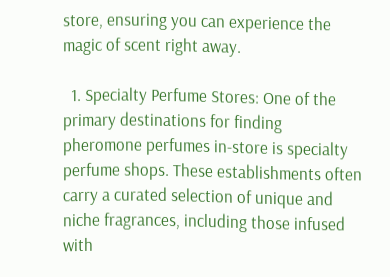store, ensuring you can experience the magic of scent right away.

  1. Specialty Perfume Stores: One of the primary destinations for finding pheromone perfumes in-store is specialty perfume shops. These establishments often carry a curated selection of unique and niche fragrances, including those infused with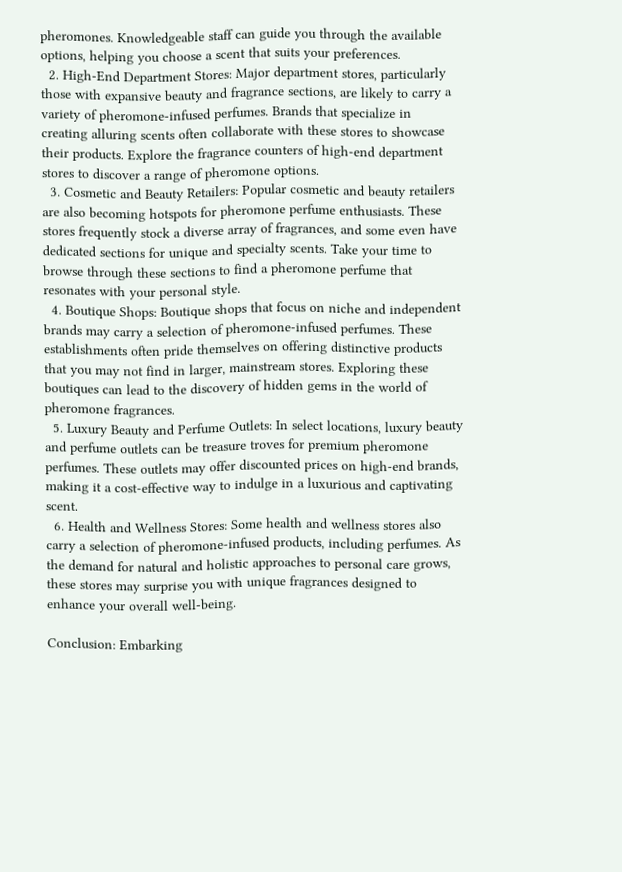pheromones. Knowledgeable staff can guide you through the available options, helping you choose a scent that suits your preferences.
  2. High-End Department Stores: Major department stores, particularly those with expansive beauty and fragrance sections, are likely to carry a variety of pheromone-infused perfumes. Brands that specialize in creating alluring scents often collaborate with these stores to showcase their products. Explore the fragrance counters of high-end department stores to discover a range of pheromone options.
  3. Cosmetic and Beauty Retailers: Popular cosmetic and beauty retailers are also becoming hotspots for pheromone perfume enthusiasts. These stores frequently stock a diverse array of fragrances, and some even have dedicated sections for unique and specialty scents. Take your time to browse through these sections to find a pheromone perfume that resonates with your personal style.
  4. Boutique Shops: Boutique shops that focus on niche and independent brands may carry a selection of pheromone-infused perfumes. These establishments often pride themselves on offering distinctive products that you may not find in larger, mainstream stores. Exploring these boutiques can lead to the discovery of hidden gems in the world of pheromone fragrances.
  5. Luxury Beauty and Perfume Outlets: In select locations, luxury beauty and perfume outlets can be treasure troves for premium pheromone perfumes. These outlets may offer discounted prices on high-end brands, making it a cost-effective way to indulge in a luxurious and captivating scent.
  6. Health and Wellness Stores: Some health and wellness stores also carry a selection of pheromone-infused products, including perfumes. As the demand for natural and holistic approaches to personal care grows, these stores may surprise you with unique fragrances designed to enhance your overall well-being.

Conclusion: Embarking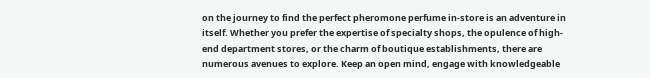on the journey to find the perfect pheromone perfume in-store is an adventure in itself. Whether you prefer the expertise of specialty shops, the opulence of high-end department stores, or the charm of boutique establishments, there are numerous avenues to explore. Keep an open mind, engage with knowledgeable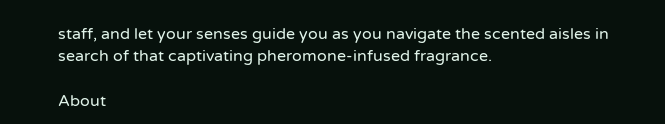staff, and let your senses guide you as you navigate the scented aisles in search of that captivating pheromone-infused fragrance.

About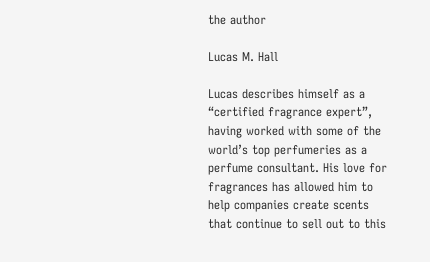the author

Lucas M. Hall

Lucas describes himself as a “certified fragrance expert”, having worked with some of the world’s top perfumeries as a perfume consultant. His love for fragrances has allowed him to help companies create scents that continue to sell out to this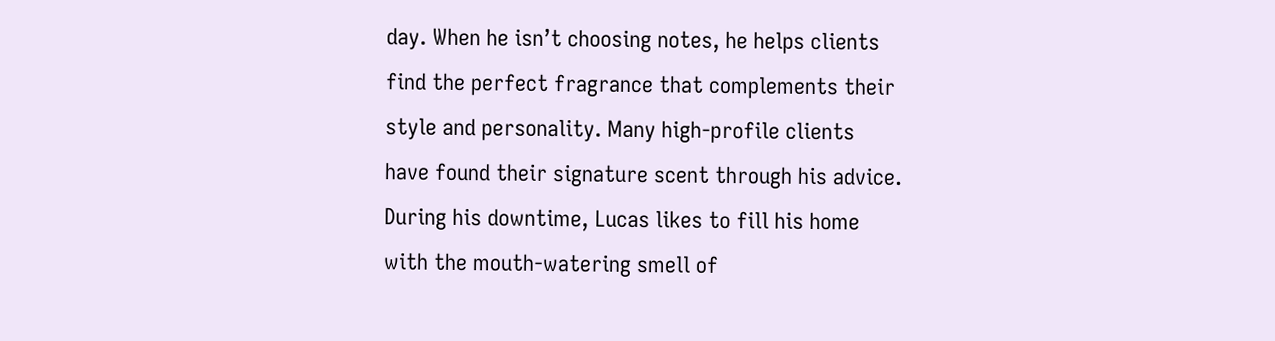day. When he isn’t choosing notes, he helps clients find the perfect fragrance that complements their style and personality. Many high-profile clients have found their signature scent through his advice. During his downtime, Lucas likes to fill his home with the mouth-watering smell of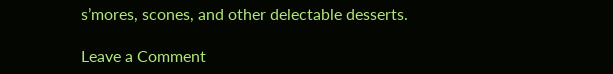s’mores, scones, and other delectable desserts.

Leave a Comment